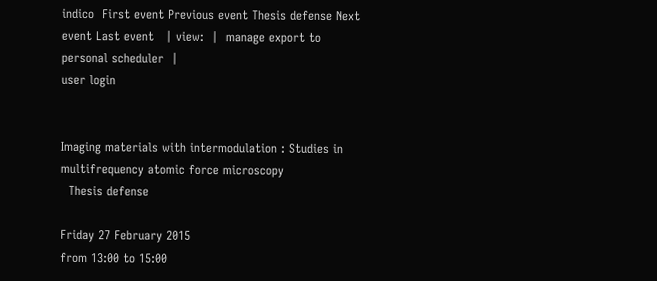indico  First event Previous event Thesis defense Next event Last event   | view:  |  manage export to personal scheduler  |
user login


Imaging materials with intermodulation : Studies in multifrequency atomic force microscopy
  Thesis defense

Friday 27 February 2015
from 13:00 to 15:00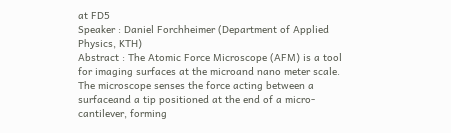at FD5
Speaker : Daniel Forchheimer (Department of Applied Physics, KTH)
Abstract : The Atomic Force Microscope (AFM) is a tool for imaging surfaces at the microand nano meter scale. The microscope senses the force acting between a surfaceand a tip positioned at the end of a micro-cantilever, forming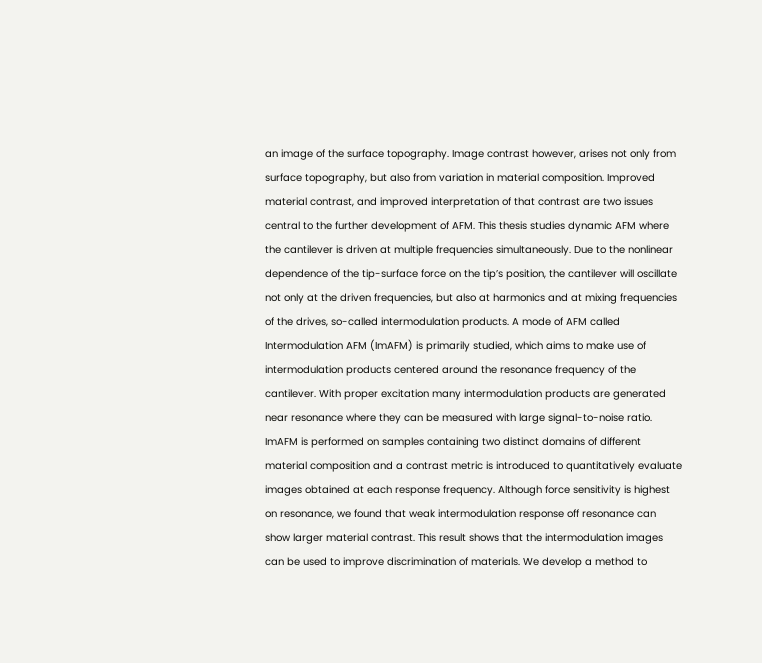an image of the surface topography. Image contrast however, arises not only from surface topography, but also from variation in material composition. Improved material contrast, and improved interpretation of that contrast are two issues central to the further development of AFM. This thesis studies dynamic AFM where the cantilever is driven at multiple frequencies simultaneously. Due to the nonlinear dependence of the tip-surface force on the tip’s position, the cantilever will oscillate not only at the driven frequencies, but also at harmonics and at mixing frequencies of the drives, so-called intermodulation products. A mode of AFM called Intermodulation AFM (ImAFM) is primarily studied, which aims to make use of intermodulation products centered around the resonance frequency of the cantilever. With proper excitation many intermodulation products are generated near resonance where they can be measured with large signal-to-noise ratio. ImAFM is performed on samples containing two distinct domains of different material composition and a contrast metric is introduced to quantitatively evaluate images obtained at each response frequency. Although force sensitivity is highest on resonance, we found that weak intermodulation response off resonance can show larger material contrast. This result shows that the intermodulation images can be used to improve discrimination of materials. We develop a method to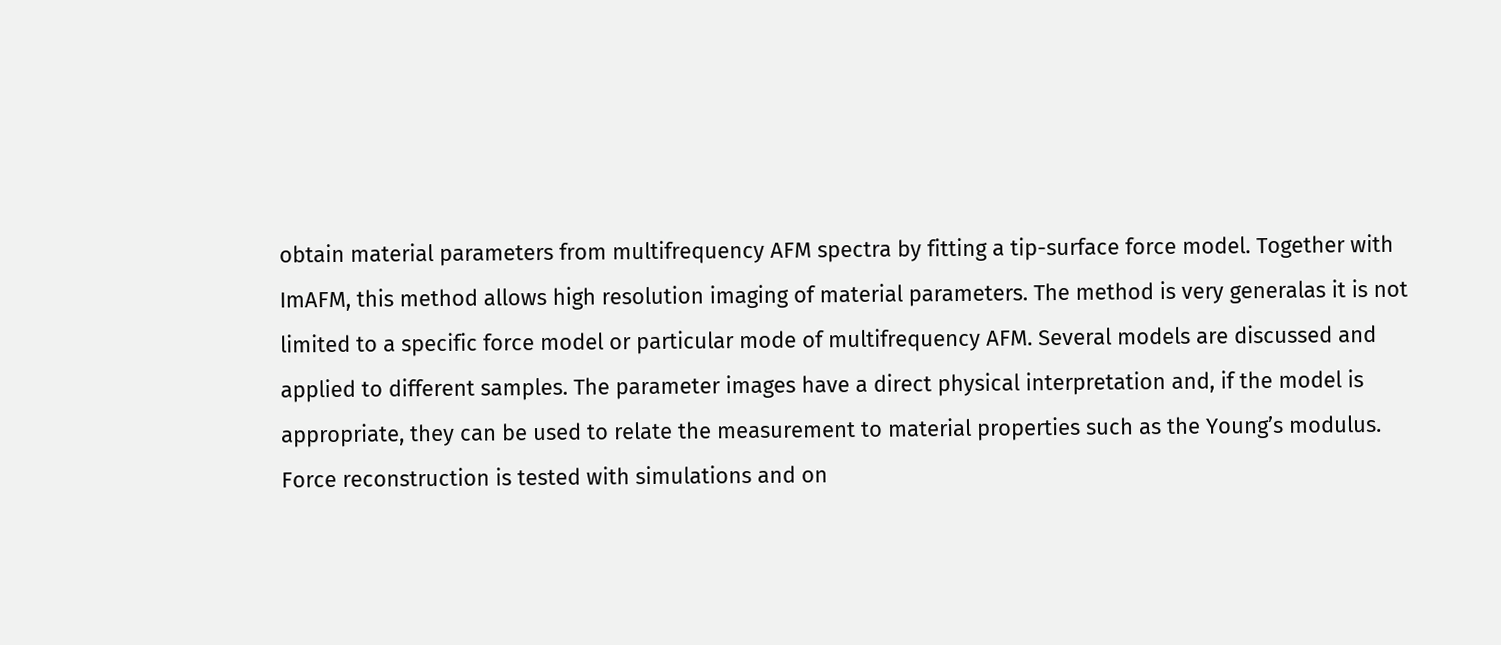obtain material parameters from multifrequency AFM spectra by fitting a tip-surface force model. Together with ImAFM, this method allows high resolution imaging of material parameters. The method is very generalas it is not limited to a specific force model or particular mode of multifrequency AFM. Several models are discussed and applied to different samples. The parameter images have a direct physical interpretation and, if the model is appropriate, they can be used to relate the measurement to material properties such as the Young’s modulus. Force reconstruction is tested with simulations and on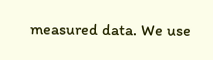measured data. We use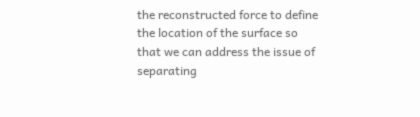the reconstructed force to define the location of the surface so that we can address the issue of separating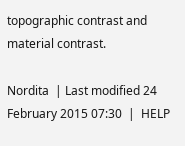topographic contrast and material contrast.

Nordita  | Last modified 24 February 2015 07:30  |  HELP